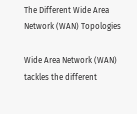The Different Wide Area Network (WAN) Topologies

Wide Area Network (WAN) tackles the different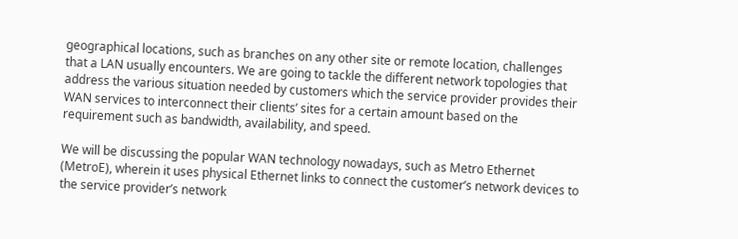geographical locations, such as branches on any other site or remote location, challenges that a LAN usually encounters. We are going to tackle the different network topologies that address the various situation needed by customers which the service provider provides their WAN services to interconnect their clients’ sites for a certain amount based on the requirement such as bandwidth, availability, and speed.

We will be discussing the popular WAN technology nowadays, such as Metro Ethernet (MetroE), wherein it uses physical Ethernet links to connect the customer’s network devices to the service provider’s network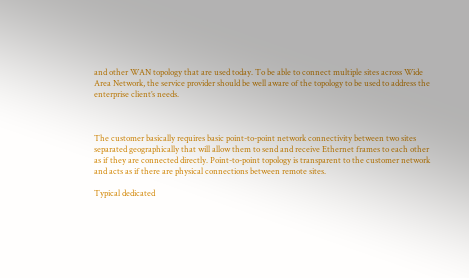and other WAN topology that are used today. To be able to connect multiple sites across Wide Area Network, the service provider should be well aware of the topology to be used to address the enterprise client’s needs.



The customer basically requires basic point-to-point network connectivity between two sites separated geographically that will allow them to send and receive Ethernet frames to each other as if they are connected directly. Point-to-point topology is transparent to the customer network and acts as if there are physical connections between remote sites.

Typical dedicated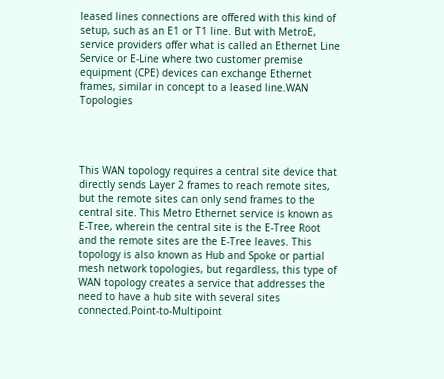leased lines connections are offered with this kind of setup, such as an E1 or T1 line. But with MetroE, service providers offer what is called an Ethernet Line Service or E-Line where two customer premise equipment (CPE) devices can exchange Ethernet frames, similar in concept to a leased line.WAN Topologies




This WAN topology requires a central site device that directly sends Layer 2 frames to reach remote sites, but the remote sites can only send frames to the central site. This Metro Ethernet service is known as E-Tree, wherein the central site is the E-Tree Root and the remote sites are the E-Tree leaves. This topology is also known as Hub and Spoke or partial mesh network topologies, but regardless, this type of WAN topology creates a service that addresses the need to have a hub site with several sites connected.Point-to-Multipoint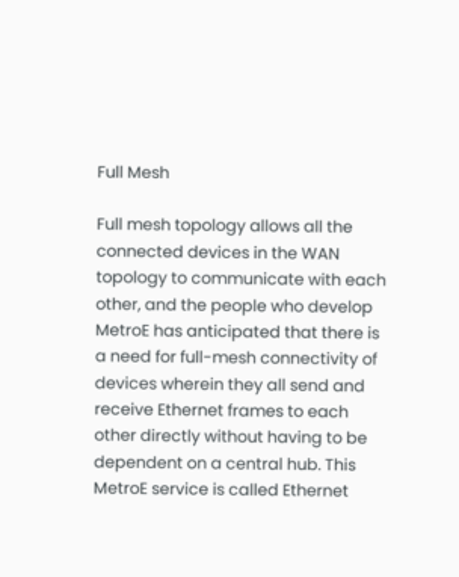Full Mesh

Full mesh topology allows all the connected devices in the WAN topology to communicate with each other, and the people who develop MetroE has anticipated that there is a need for full-mesh connectivity of devices wherein they all send and receive Ethernet frames to each other directly without having to be dependent on a central hub. This MetroE service is called Ethernet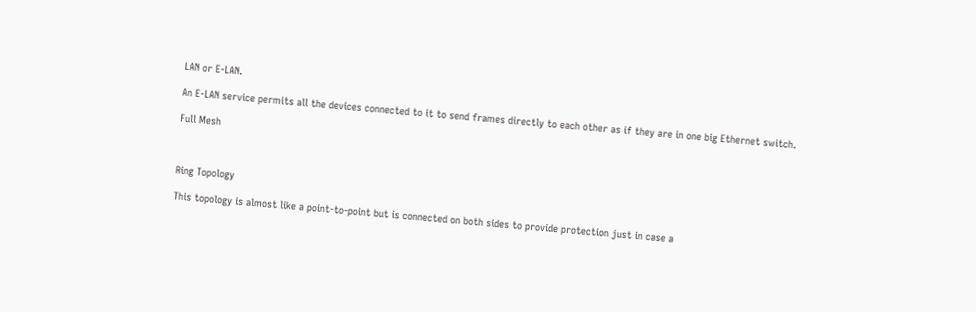LAN or E-LAN.

An E-LAN service permits all the devices connected to it to send frames directly to each other as if they are in one big Ethernet switch.

Full Mesh



Ring Topology

This topology is almost like a point-to-point but is connected on both sides to provide protection just in case a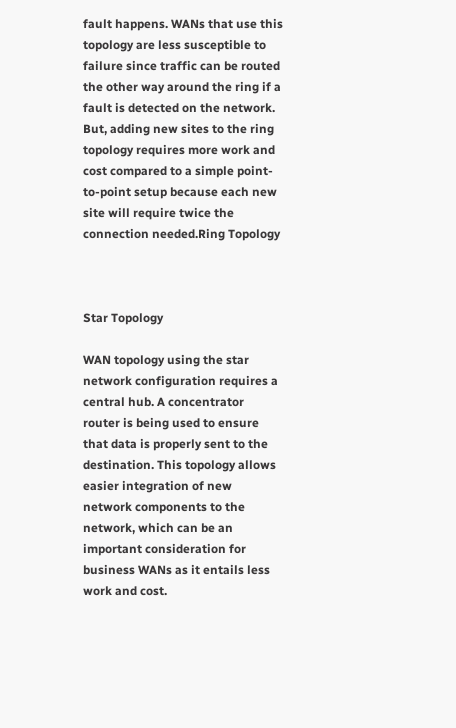fault happens. WANs that use this topology are less susceptible to failure since traffic can be routed the other way around the ring if a fault is detected on the network. But, adding new sites to the ring topology requires more work and cost compared to a simple point-to-point setup because each new site will require twice the connection needed.Ring Topology



Star Topology

WAN topology using the star network configuration requires a central hub. A concentrator router is being used to ensure that data is properly sent to the destination. This topology allows easier integration of new network components to the network, which can be an important consideration for business WANs as it entails less work and cost.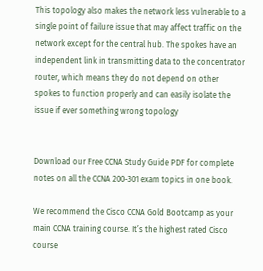This topology also makes the network less vulnerable to a single point of failure issue that may affect traffic on the network except for the central hub. The spokes have an independent link in transmitting data to the concentrator router, which means they do not depend on other spokes to function properly and can easily isolate the issue if ever something wrong topology


Download our Free CCNA Study Guide PDF for complete notes on all the CCNA 200-301 exam topics in one book.

We recommend the Cisco CCNA Gold Bootcamp as your main CCNA training course. It’s the highest rated Cisco course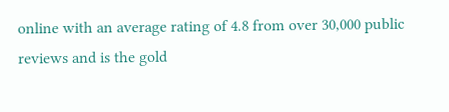online with an average rating of 4.8 from over 30,000 public reviews and is the gold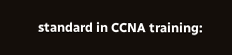standard in CCNA training: